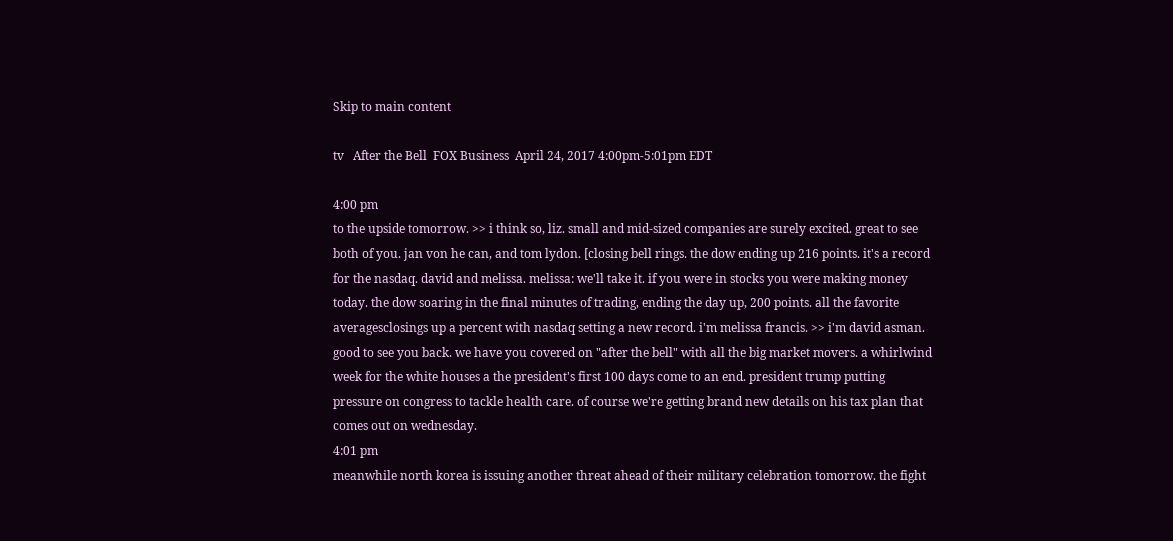Skip to main content

tv   After the Bell  FOX Business  April 24, 2017 4:00pm-5:01pm EDT

4:00 pm
to the upside tomorrow. >> i think so, liz. small and mid-sized companies are surely excited. great to see both of you. jan von he can, and tom lydon. [closing bell rings. the dow ending up 216 points. it's a record for the nasdaq. david and melissa. melissa: we'll take it. if you were in stocks you were making money today. the dow soaring in the final minutes of trading, ending the day up, 200 points. all the favorite averagesclosings up a percent with nasdaq setting a new record. i'm melissa francis. >> i'm david asman. good to see you back. we have you covered on "after the bell" with all the big market movers. a whirlwind week for the white houses a the president's first 100 days come to an end. president trump putting pressure on congress to tackle health care. of course we're getting brand new details on his tax plan that comes out on wednesday.
4:01 pm
meanwhile north korea is issuing another threat ahead of their military celebration tomorrow. the fight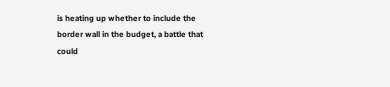is heating up whether to include the border wall in the budget, a battle that could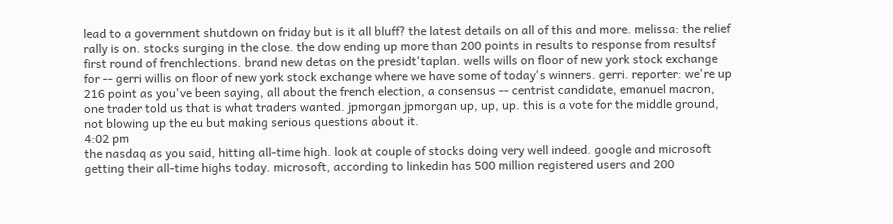lead to a government shutdown on friday but is it all bluff? the latest details on all of this and more. melissa: the relief rally is on. stocks surging in the close. the dow ending up more than 200 points in results to response from resultsf first round of frenchlections. brand new detas on the presidt'taplan. wells wills on floor of new york stock exchange for -- gerri willis on floor of new york stock exchange where we have some of today's winners. gerri. reporter: we're up 216 point as you've been saying, all about the french election, a consensus -- centrist candidate, emanuel macron, one trader told us that is what traders wanted. jpmorgan jpmorgan up, up, up. this is a vote for the middle ground, not blowing up the eu but making serious questions about it.
4:02 pm
the nasdaq as you said, hitting all-time high. look at couple of stocks doing very well indeed. google and microsoft getting their all-time highs today. microsoft, according to linkedin has 500 million registered users and 200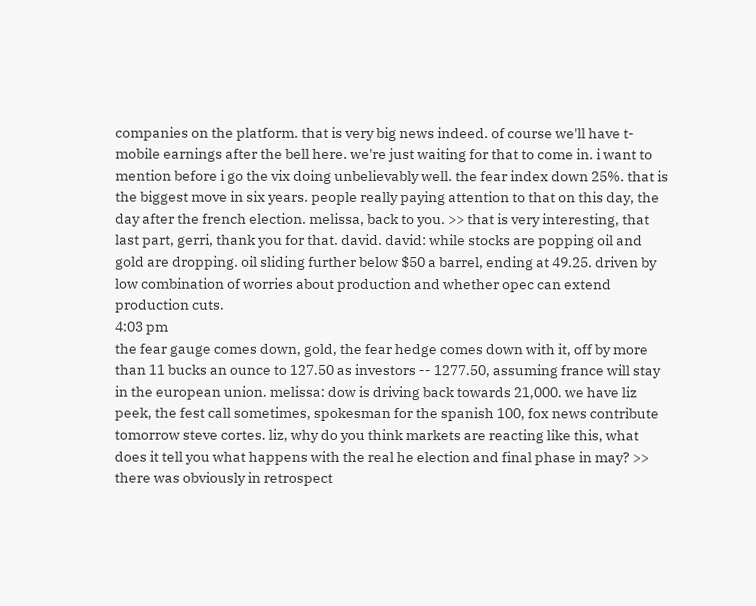companies on the platform. that is very big news indeed. of course we'll have t-mobile earnings after the bell here. we're just waiting for that to come in. i want to mention before i go the vix doing unbelievably well. the fear index down 25%. that is the biggest move in six years. people really paying attention to that on this day, the day after the french election. melissa, back to you. >> that is very interesting, that last part, gerri, thank you for that. david. david: while stocks are popping oil and gold are dropping. oil sliding further below $50 a barrel, ending at 49.25. driven by low combination of worries about production and whether opec can extend production cuts.
4:03 pm
the fear gauge comes down, gold, the fear hedge comes down with it, off by more than 11 bucks an ounce to 127.50 as investors -- 1277.50, assuming france will stay in the european union. melissa: dow is driving back towards 21,000. we have liz peek, the fest call sometimes, spokesman for the spanish 100, fox news contribute tomorrow steve cortes. liz, why do you think markets are reacting like this, what does it tell you what happens with the real he election and final phase in may? >> there was obviously in retrospect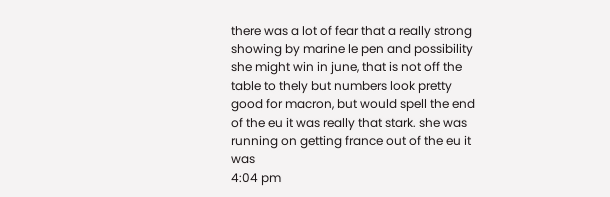there was a lot of fear that a really strong showing by marine le pen and possibility she might win in june, that is not off the table to thely but numbers look pretty good for macron, but would spell the end of the eu it was really that stark. she was running on getting france out of the eu it was
4:04 pm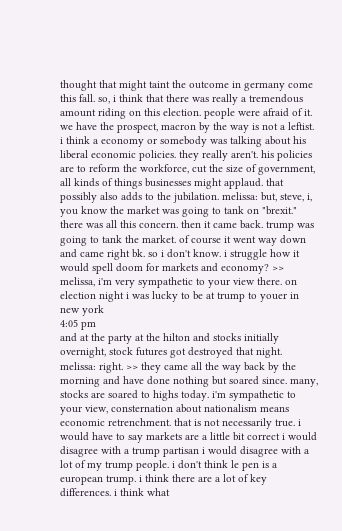thought that might taint the outcome in germany come this fall. so, i think that there was really a tremendous amount riding on this election. people were afraid of it. we have the prospect, macron by the way is not a leftist. i think a economy or somebody was talking about his liberal economic policies. they really aren't. his policies are to reform the workforce, cut the size of government, all kinds of things businesses might applaud. that possibly also adds to the jubilation. melissa: but, steve, i, you know the market was going to tank on "brexit." there was all this concern. then it came back. trump was going to tank the market. of course it went way down and came right bk. so i don't know. i struggle how it would spell doom for markets and economy? >> melissa, i'm very sympathetic to your view there. on election night i was lucky to be at trump to youer in new york
4:05 pm
and at the party at the hilton and stocks initially overnight, stock futures got destroyed that night. melissa: right. >> they came all the way back by the morning and have done nothing but soared since. many, stocks are soared to highs today. i'm sympathetic to your view, consternation about nationalism means economic retrenchment. that is not necessarily true. i would have to say markets are a little bit correct i would disagree with a trump partisan i would disagree with a lot of my trump people. i don't think le pen is a european trump. i think there are a lot of key differences. i think what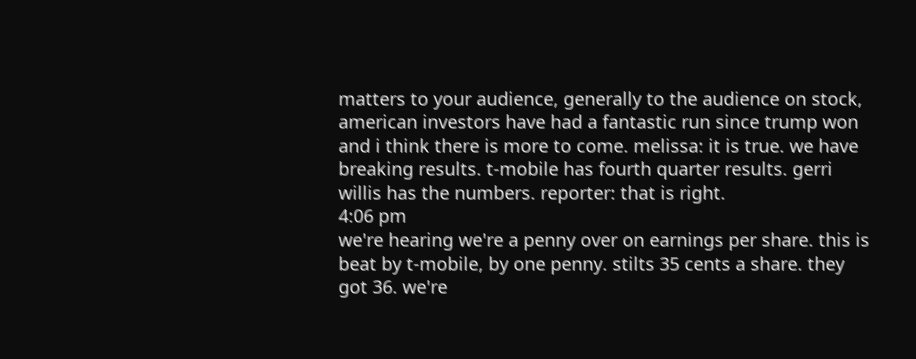matters to your audience, generally to the audience on stock, american investors have had a fantastic run since trump won and i think there is more to come. melissa: it is true. we have breaking results. t-mobile has fourth quarter results. gerri willis has the numbers. reporter: that is right.
4:06 pm
we're hearing we're a penny over on earnings per share. this is beat by t-mobile, by one penny. stilts 35 cents a share. they got 36. we're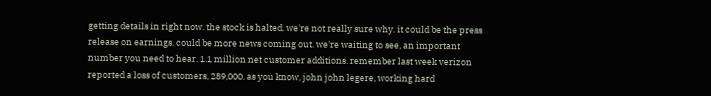getting details in right now. the stock is halted. we're not really sure why. it could be the press release on earnings. could be more news coming out. we're waiting to see, an important number you need to hear. 1.1 million net customer additions. remember last week verizon reported a loss of customers, 289,000. as you know, john john legere, working hard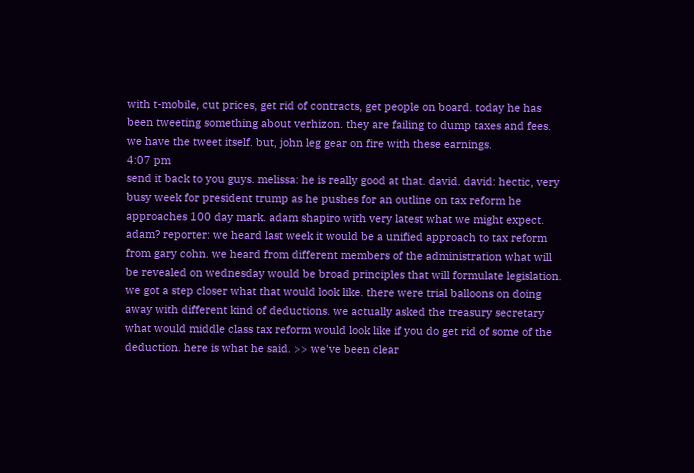with t-mobile, cut prices, get rid of contracts, get people on board. today he has been tweeting something about verhizon. they are failing to dump taxes and fees. we have the tweet itself. but, john leg gear on fire with these earnings.
4:07 pm
send it back to you guys. melissa: he is really good at that. david. david: hectic, very busy week for president trump as he pushes for an outline on tax reform he approaches 100 day mark. adam shapiro with very latest what we might expect. adam? reporter: we heard last week it would be a unified approach to tax reform from gary cohn. we heard from different members of the administration what will be revealed on wednesday would be broad principles that will formulate legislation. we got a step closer what that would look like. there were trial balloons on doing away with different kind of deductions. we actually asked the treasury secretary what would middle class tax reform would look like if you do get rid of some of the deduction. here is what he said. >> we've been clear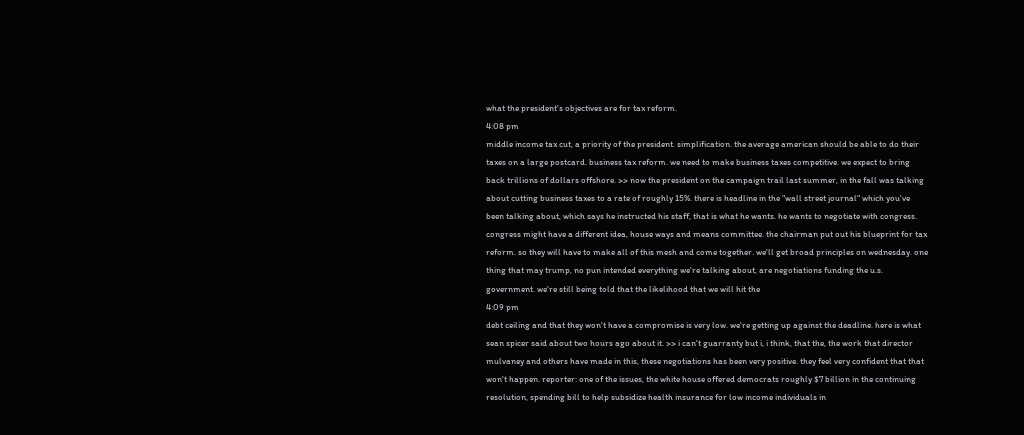what the president's objectives are for tax reform.
4:08 pm
middle income tax cut, a priority of the president. simplification. the average american should be able to do their taxes on a large postcard. business tax reform. we need to make business taxes competitive. we expect to bring back trillions of dollars offshore. >> now the president on the campaign trail last summer, in the fall was talking about cutting business taxes to a rate of roughly 15%. there is headline in the "wall street journal" which you've been talking about, which says he instructed his staff, that is what he wants. he wants to negotiate with congress. congress might have a different idea, house ways and means committee. the chairman put out his blueprint for tax reform. so they will have to make all of this mesh and come together. we'll get broad principles on wednesday. one thing that may trump, no pun intended everything we're talking about, are negotiations funding the u.s. government. we're still being told that the likelihood that we will hit the
4:09 pm
debt ceiling and that they won't have a compromise is very low. we're getting up against the deadline. here is what sean spicer said about two hours ago about it. >> i can't guarranty but i, i think, that the, the work that director mulvaney and others have made in this, these negotiations has been very positive. they feel very confident that that won't happen. reporter: one of the issues, the white house offered democrats roughly $7 billion in the continuing resolution, spending bill to help subsidize health insurance for low income individuals in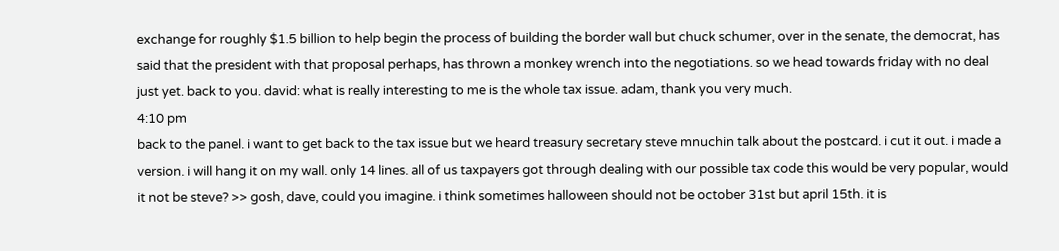exchange for roughly $1.5 billion to help begin the process of building the border wall but chuck schumer, over in the senate, the democrat, has said that the president with that proposal perhaps, has thrown a monkey wrench into the negotiations. so we head towards friday with no deal just yet. back to you. david: what is really interesting to me is the whole tax issue. adam, thank you very much.
4:10 pm
back to the panel. i want to get back to the tax issue but we heard treasury secretary steve mnuchin talk about the postcard. i cut it out. i made a version. i will hang it on my wall. only 14 lines. all of us taxpayers got through dealing with our possible tax code this would be very popular, would it not be steve? >> gosh, dave, could you imagine. i think sometimes halloween should not be october 31st but april 15th. it is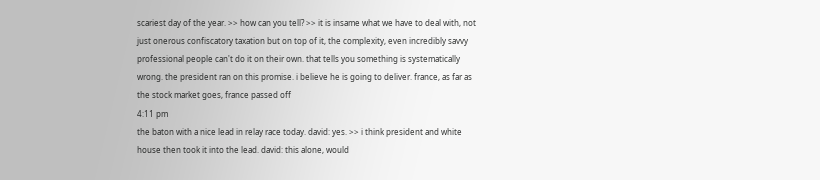scariest day of the year. >> how can you tell? >> it is insame what we have to deal with, not just onerous confiscatory taxation but on top of it, the complexity, even incredibly savvy professional people can't do it on their own. that tells you something is systematically wrong. the president ran on this promise. i believe he is going to deliver. france, as far as the stock market goes, france passed off
4:11 pm
the baton with a nice lead in relay race today. david: yes. >> i think president and white house then took it into the lead. david: this alone, would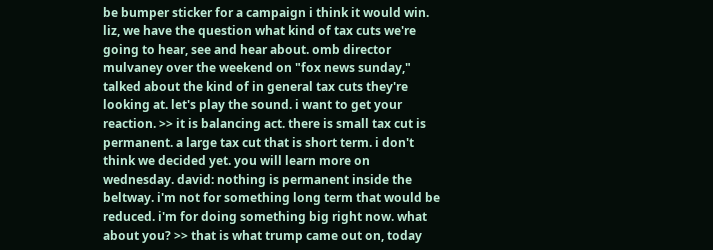be bumper sticker for a campaign i think it would win. liz, we have the question what kind of tax cuts we're going to hear, see and hear about. omb director mulvaney over the weekend on "fox news sunday," talked about the kind of in general tax cuts they're looking at. let's play the sound. i want to get your reaction. >> it is balancing act. there is small tax cut is permanent. a large tax cut that is short term. i don't think we decided yet. you will learn more on wednesday. david: nothing is permanent inside the beltway. i'm not for something long term that would be reduced. i'm for doing something big right now. what about you? >> that is what trump came out on, today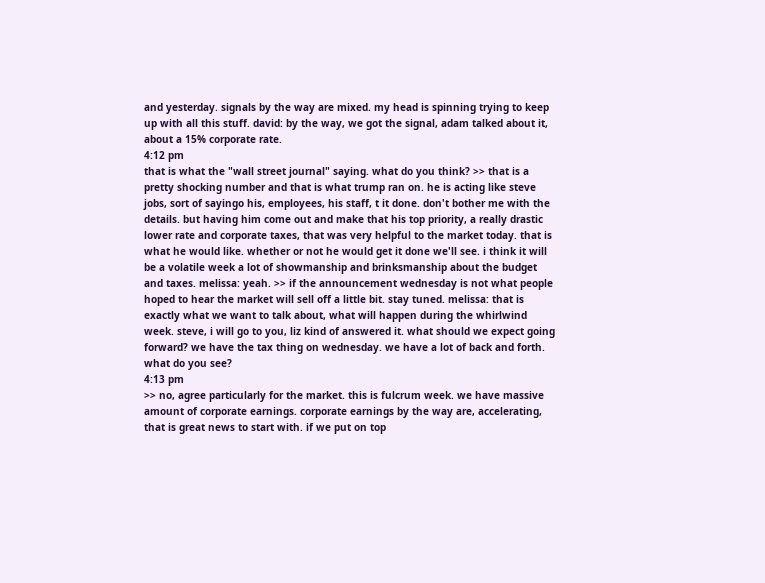and yesterday. signals by the way are mixed. my head is spinning trying to keep up with all this stuff. david: by the way, we got the signal, adam talked about it, about a 15% corporate rate.
4:12 pm
that is what the "wall street journal" saying. what do you think? >> that is a pretty shocking number and that is what trump ran on. he is acting like steve jobs, sort of sayingo his, employees, his staff, t it done. don't bother me with the details. but having him come out and make that his top priority, a really drastic lower rate and corporate taxes, that was very helpful to the market today. that is what he would like. whether or not he would get it done we'll see. i think it will be a volatile week a lot of showmanship and brinksmanship about the budget and taxes. melissa: yeah. >> if the announcement wednesday is not what people hoped to hear the market will sell off a little bit. stay tuned. melissa: that is exactly what we want to talk about, what will happen during the whirlwind week. steve, i will go to you, liz kind of answered it. what should we expect going forward? we have the tax thing on wednesday. we have a lot of back and forth. what do you see?
4:13 pm
>> no, agree particularly for the market. this is fulcrum week. we have massive amount of corporate earnings. corporate earnings by the way are, accelerating, that is great news to start with. if we put on top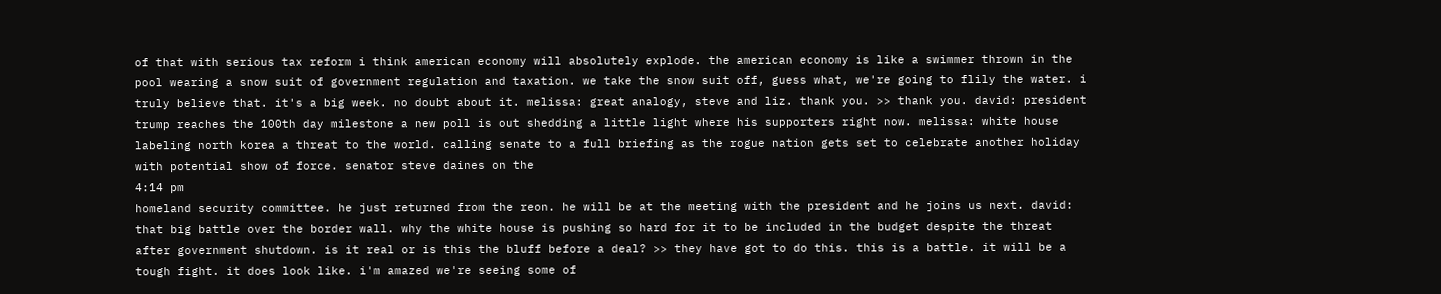of that with serious tax reform i think american economy will absolutely explode. the american economy is like a swimmer thrown in the pool wearing a snow suit of government regulation and taxation. we take the snow suit off, guess what, we're going to flily the water. i truly believe that. it's a big week. no doubt about it. melissa: great analogy, steve and liz. thank you. >> thank you. david: president trump reaches the 100th day milestone a new poll is out shedding a little light where his supporters right now. melissa: white house labeling north korea a threat to the world. calling senate to a full briefing as the rogue nation gets set to celebrate another holiday with potential show of force. senator steve daines on the
4:14 pm
homeland security committee. he just returned from the reon. he will be at the meeting with the president and he joins us next. david: that big battle over the border wall. why the white house is pushing so hard for it to be included in the budget despite the threat after government shutdown. is it real or is this the bluff before a deal? >> they have got to do this. this is a battle. it will be a tough fight. it does look like. i'm amazed we're seeing some of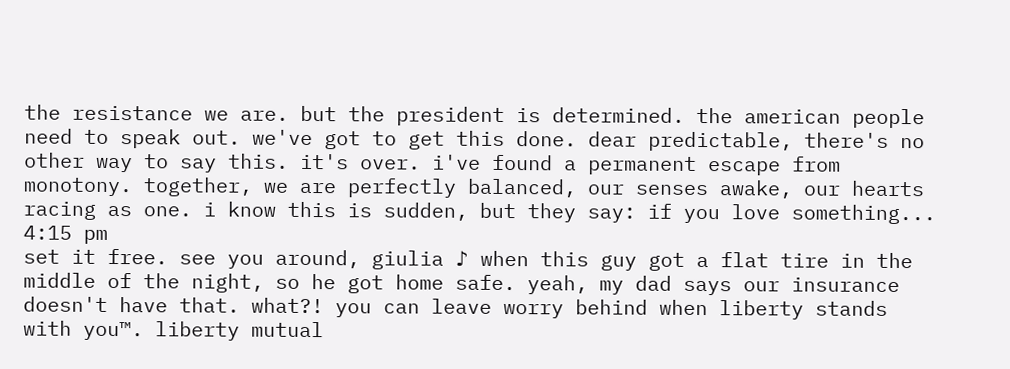the resistance we are. but the president is determined. the american people need to speak out. we've got to get this done. dear predictable, there's no other way to say this. it's over. i've found a permanent escape from monotony. together, we are perfectly balanced, our senses awake, our hearts racing as one. i know this is sudden, but they say: if you love something...
4:15 pm
set it free. see you around, giulia ♪ when this guy got a flat tire in the middle of the night, so he got home safe. yeah, my dad says our insurance doesn't have that. what?! you can leave worry behind when liberty stands with you™. liberty mutual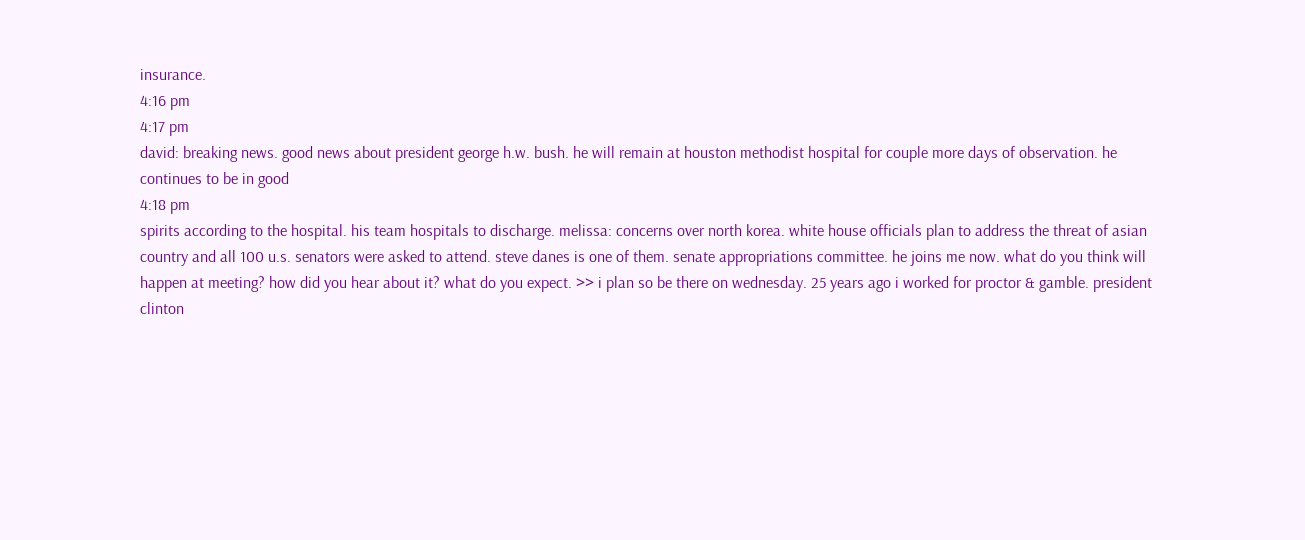insurance.
4:16 pm
4:17 pm
david: breaking news. good news about president george h.w. bush. he will remain at houston methodist hospital for couple more days of observation. he continues to be in good
4:18 pm
spirits according to the hospital. his team hospitals to discharge. melissa: concerns over north korea. white house officials plan to address the threat of asian country and all 100 u.s. senators were asked to attend. steve danes is one of them. senate appropriations committee. he joins me now. what do you think will happen at meeting? how did you hear about it? what do you expect. >> i plan so be there on wednesday. 25 years ago i worked for proctor & gamble. president clinton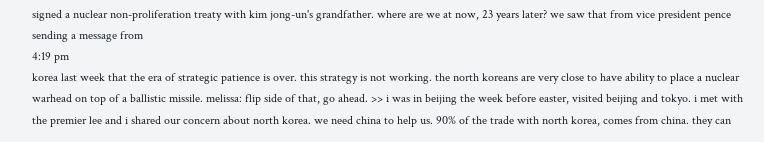signed a nuclear non-proliferation treaty with kim jong-un's grandfather. where are we at now, 23 years later? we saw that from vice president pence sending a message from
4:19 pm
korea last week that the era of strategic patience is over. this strategy is not working. the north koreans are very close to have ability to place a nuclear warhead on top of a ballistic missile. melissa: flip side of that, go ahead. >> i was in beijing the week before easter, visited beijing and tokyo. i met with the premier lee and i shared our concern about north korea. we need china to help us. 90% of the trade with north korea, comes from china. they can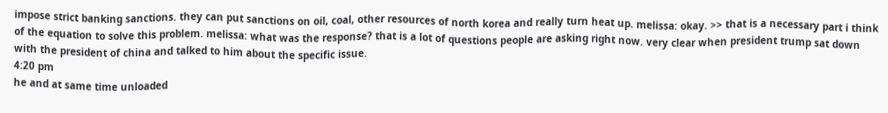impose strict banking sanctions. they can put sanctions on oil, coal, other resources of north korea and really turn heat up. melissa: okay. >> that is a necessary part i think of the equation to solve this problem. melissa: what was the response? that is a lot of questions people are asking right now. very clear when president trump sat down with the president of china and talked to him about the specific issue.
4:20 pm
he and at same time unloaded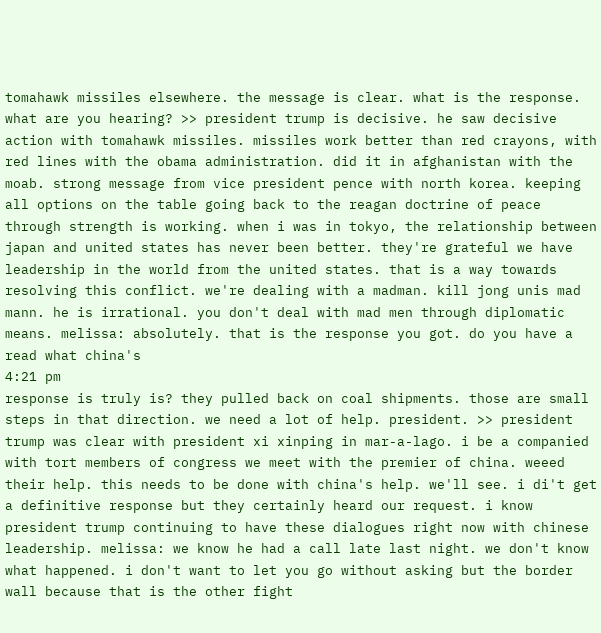tomahawk missiles elsewhere. the message is clear. what is the response. what are you hearing? >> president trump is decisive. he saw decisive action with tomahawk missiles. missiles work better than red crayons, with red lines with the obama administration. did it in afghanistan with the moab. strong message from vice president pence with north korea. keeping all options on the table going back to the reagan doctrine of peace through strength is working. when i was in tokyo, the relationship between japan and united states has never been better. they're grateful we have leadership in the world from the united states. that is a way towards resolving this conflict. we're dealing with a madman. kill jong unis mad mann. he is irrational. you don't deal with mad men through diplomatic means. melissa: absolutely. that is the response you got. do you have a read what china's
4:21 pm
response is truly is? they pulled back on coal shipments. those are small steps in that direction. we need a lot of help. president. >> president trump was clear with president xi xinping in mar-a-lago. i be a companied with tort members of congress we meet with the premier of china. weeed their help. this needs to be done with china's help. we'll see. i di't get a definitive response but they certainly heard our request. i know president trump continuing to have these dialogues right now with chinese leadership. melissa: we know he had a call late last night. we don't know what happened. i don't want to let you go without asking but the border wall because that is the other fight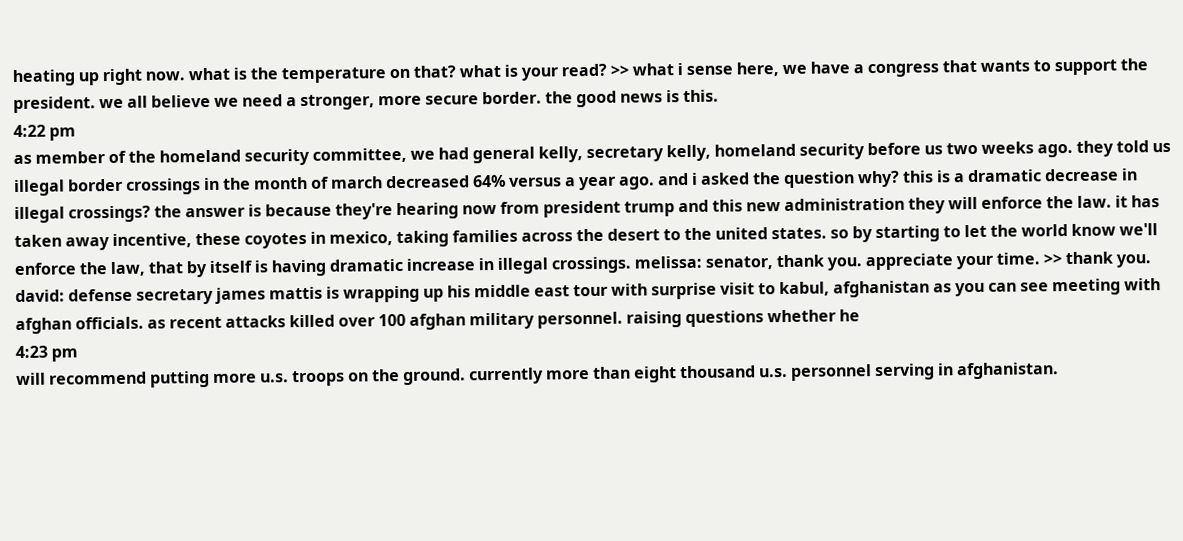heating up right now. what is the temperature on that? what is your read? >> what i sense here, we have a congress that wants to support the president. we all believe we need a stronger, more secure border. the good news is this.
4:22 pm
as member of the homeland security committee, we had general kelly, secretary kelly, homeland security before us two weeks ago. they told us illegal border crossings in the month of march decreased 64% versus a year ago. and i asked the question why? this is a dramatic decrease in illegal crossings? the answer is because they're hearing now from president trump and this new administration they will enforce the law. it has taken away incentive, these coyotes in mexico, taking families across the desert to the united states. so by starting to let the world know we'll enforce the law, that by itself is having dramatic increase in illegal crossings. melissa: senator, thank you. appreciate your time. >> thank you. david: defense secretary james mattis is wrapping up his middle east tour with surprise visit to kabul, afghanistan as you can see meeting with afghan officials. as recent attacks killed over 100 afghan military personnel. raising questions whether he
4:23 pm
will recommend putting more u.s. troops on the ground. currently more than eight thousand u.s. personnel serving in afghanistan.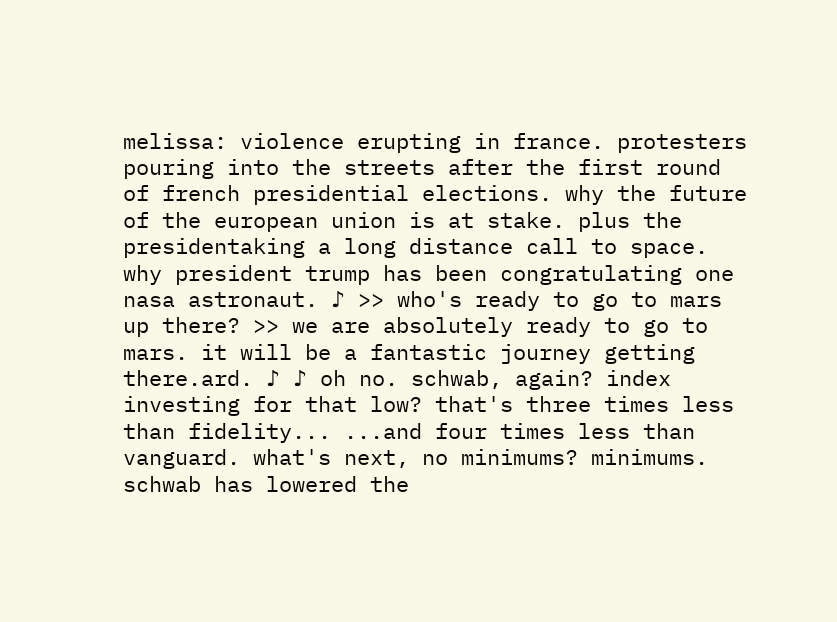melissa: violence erupting in france. protesters pouring into the streets after the first round of french presidential elections. why the future of the european union is at stake. plus the presidentaking a long distance call to space. why president trump has been congratulating one nasa astronaut. ♪ >> who's ready to go to mars up there? >> we are absolutely ready to go to mars. it will be a fantastic journey getting there.ard. ♪ ♪ oh no. schwab, again? index investing for that low? that's three times less than fidelity... ...and four times less than vanguard. what's next, no minimums? minimums. schwab has lowered the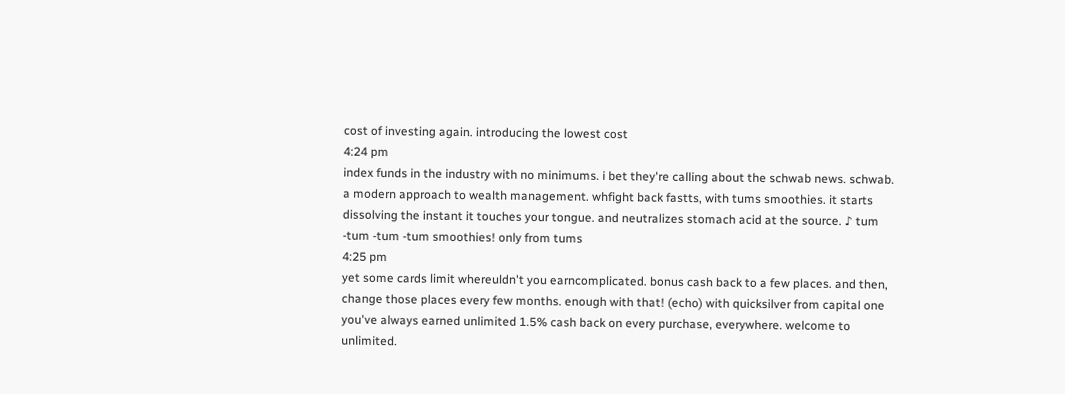cost of investing again. introducing the lowest cost
4:24 pm
index funds in the industry with no minimums. i bet they're calling about the schwab news. schwab. a modern approach to wealth management. whfight back fastts, with tums smoothies. it starts dissolving the instant it touches your tongue. and neutralizes stomach acid at the source. ♪ tum -tum -tum -tum smoothies! only from tums
4:25 pm
yet some cards limit whereuldn't you earncomplicated. bonus cash back to a few places. and then, change those places every few months. enough with that! (echo) with quicksilver from capital one you've always earned unlimited 1.5% cash back on every purchase, everywhere. welcome to unlimited.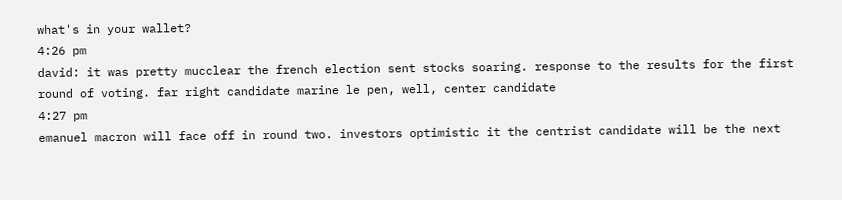what's in your wallet?
4:26 pm
david: it was pretty mucclear the french election sent stocks soaring. response to the results for the first round of voting. far right candidate marine le pen, well, center candidate
4:27 pm
emanuel macron will face off in round two. investors optimistic it the centrist candidate will be the next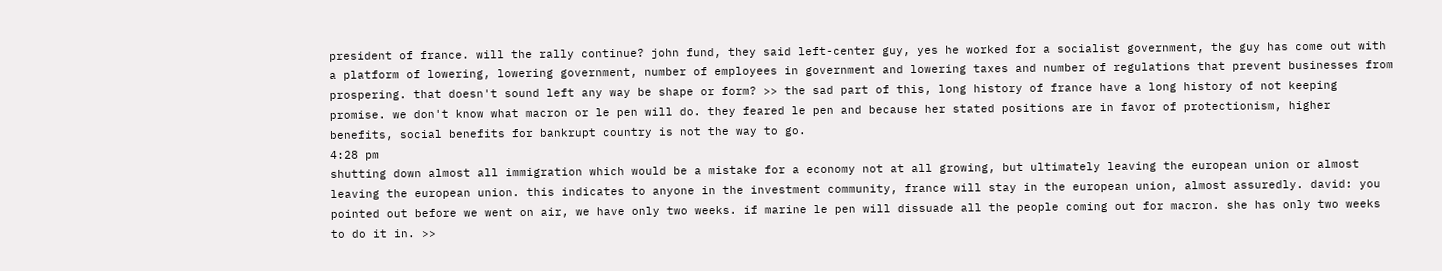president of france. will the rally continue? john fund, they said left-center guy, yes he worked for a socialist government, the guy has come out with a platform of lowering, lowering government, number of employees in government and lowering taxes and number of regulations that prevent businesses from prospering. that doesn't sound left any way be shape or form? >> the sad part of this, long history of france have a long history of not keeping promise. we don't know what macron or le pen will do. they feared le pen and because her stated positions are in favor of protectionism, higher benefits, social benefits for bankrupt country is not the way to go.
4:28 pm
shutting down almost all immigration which would be a mistake for a economy not at all growing, but ultimately leaving the european union or almost leaving the european union. this indicates to anyone in the investment community, france will stay in the european union, almost assuredly. david: you pointed out before we went on air, we have only two weeks. if marine le pen will dissuade all the people coming out for macron. she has only two weeks to do it in. >>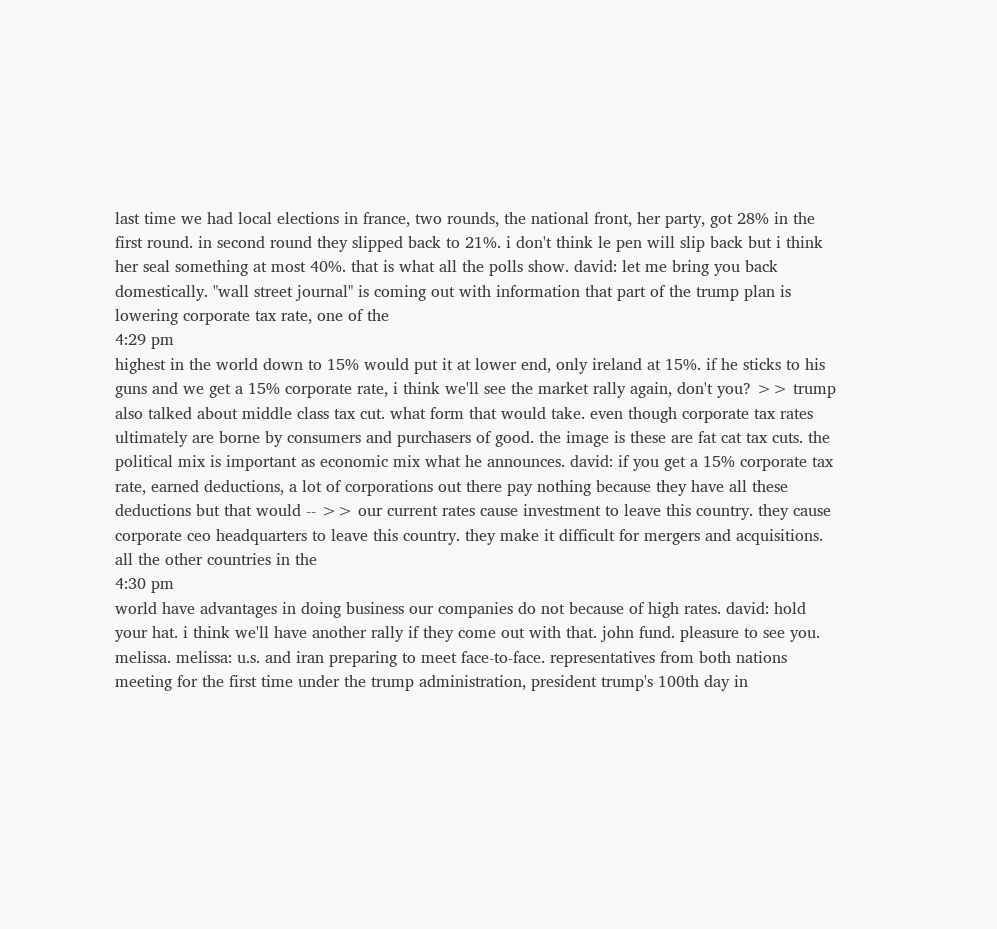last time we had local elections in france, two rounds, the national front, her party, got 28% in the first round. in second round they slipped back to 21%. i don't think le pen will slip back but i think her seal something at most 40%. that is what all the polls show. david: let me bring you back domestically. "wall street journal" is coming out with information that part of the trump plan is lowering corporate tax rate, one of the
4:29 pm
highest in the world down to 15% would put it at lower end, only ireland at 15%. if he sticks to his guns and we get a 15% corporate rate, i think we'll see the market rally again, don't you? >> trump also talked about middle class tax cut. what form that would take. even though corporate tax rates ultimately are borne by consumers and purchasers of good. the image is these are fat cat tax cuts. the political mix is important as economic mix what he announces. david: if you get a 15% corporate tax rate, earned deductions, a lot of corporations out there pay nothing because they have all these deductions but that would -- >> our current rates cause investment to leave this country. they cause corporate ceo headquarters to leave this country. they make it difficult for mergers and acquisitions. all the other countries in the
4:30 pm
world have advantages in doing business our companies do not because of high rates. david: hold your hat. i think we'll have another rally if they come out with that. john fund. pleasure to see you. melissa. melissa: u.s. and iran preparing to meet face-to-face. representatives from both nations meeting for the first time under the trump administration, president trump's 100th day in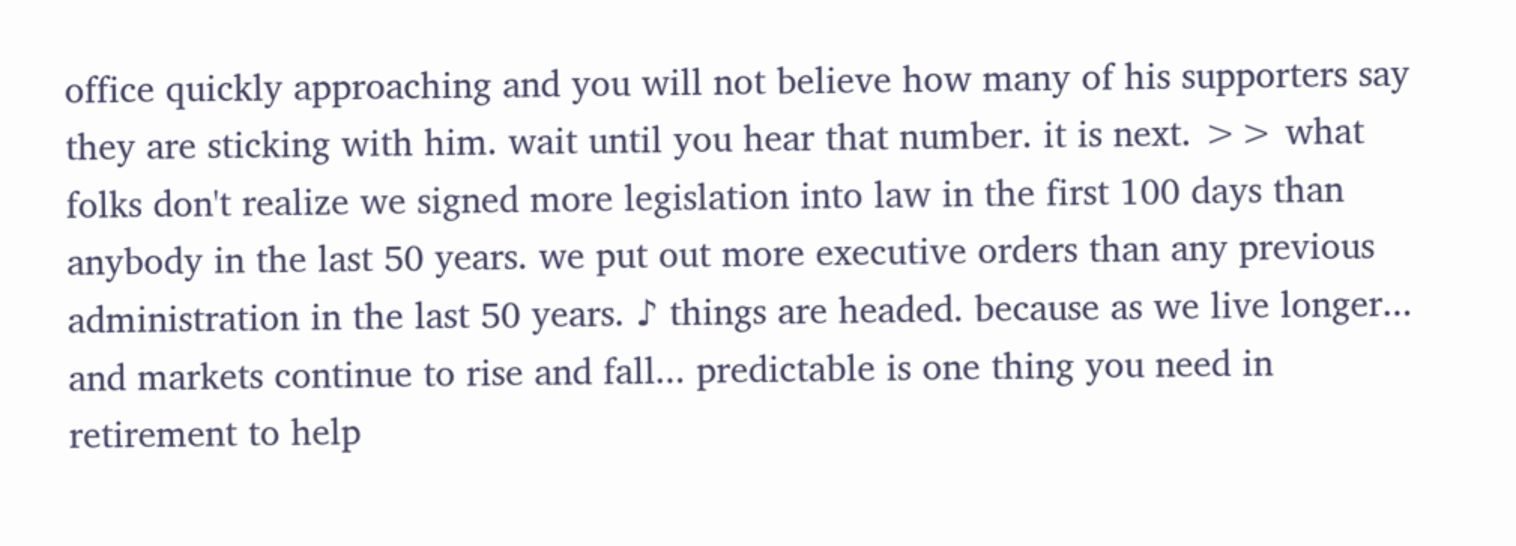office quickly approaching and you will not believe how many of his supporters say they are sticking with him. wait until you hear that number. it is next. >> what folks don't realize we signed more legislation into law in the first 100 days than anybody in the last 50 years. we put out more executive orders than any previous administration in the last 50 years. ♪ things are headed. because as we live longer... and markets continue to rise and fall... predictable is one thing you need in retirement to help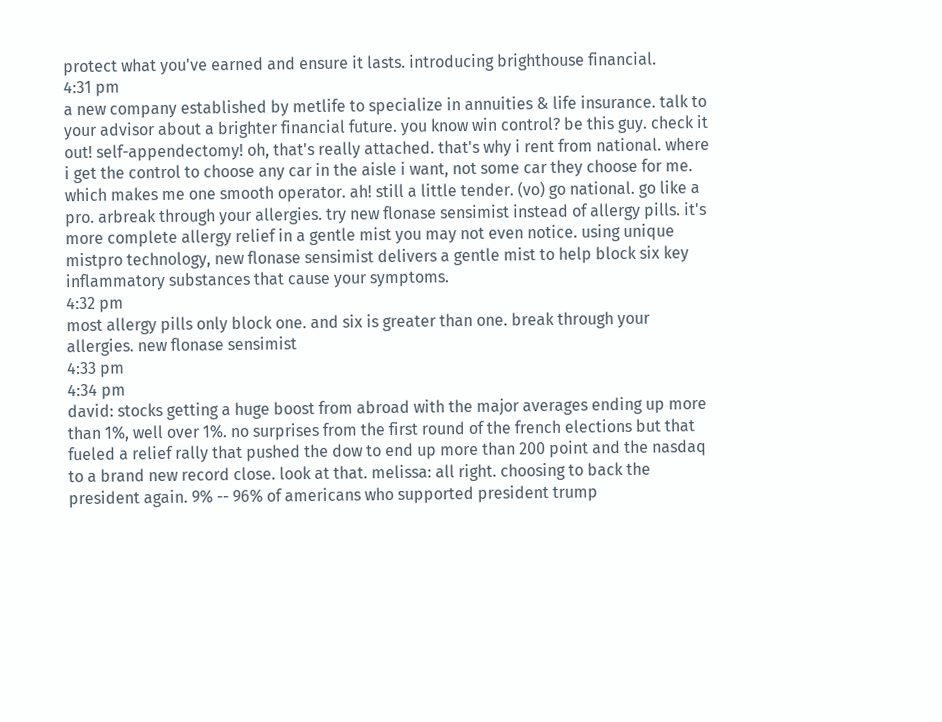protect what you've earned and ensure it lasts. introducing brighthouse financial.
4:31 pm
a new company established by metlife to specialize in annuities & life insurance. talk to your advisor about a brighter financial future. you know win control? be this guy. check it out! self-appendectomy! oh, that's really attached. that's why i rent from national. where i get the control to choose any car in the aisle i want, not some car they choose for me. which makes me one smooth operator. ah! still a little tender. (vo) go national. go like a pro. arbreak through your allergies. try new flonase sensimist instead of allergy pills. it's more complete allergy relief in a gentle mist you may not even notice. using unique mistpro technology, new flonase sensimist delivers a gentle mist to help block six key inflammatory substances that cause your symptoms.
4:32 pm
most allergy pills only block one. and six is greater than one. break through your allergies. new flonase sensimist
4:33 pm
4:34 pm
david: stocks getting a huge boost from abroad with the major averages ending up more than 1%, well over 1%. no surprises from the first round of the french elections but that fueled a relief rally that pushed the dow to end up more than 200 point and the nasdaq to a brand new record close. look at that. melissa: all right. choosing to back the president again. 9% -- 96% of americans who supported president trump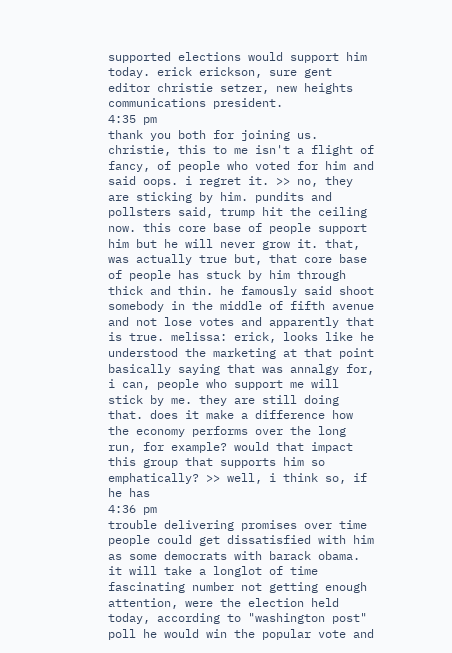supported elections would support him today. erick erickson, sure gent editor christie setzer, new heights communications president.
4:35 pm
thank you both for joining us. christie, this to me isn't a flight of fancy, of people who voted for him and said oops. i regret it. >> no, they are sticking by him. pundits and pollsters said, trump hit the ceiling now. this core base of people support him but he will never grow it. that, was actually true but, that core base of people has stuck by him through thick and thin. he famously said shoot somebody in the middle of fifth avenue and not lose votes and apparently that is true. melissa: erick, looks like he understood the marketing at that point basically saying that was annalgy for, i can, people who support me will stick by me. they are still doing that. does it make a difference how the economy performs over the long run, for example? would that impact this group that supports him so emphatically? >> well, i think so, if he has
4:36 pm
trouble delivering promises over time people could get dissatisfied with him as some democrats with barack obama. it will take a longlot of time fascinating number not getting enough attention, were the election held today, according to "washington post" poll he would win the popular vote and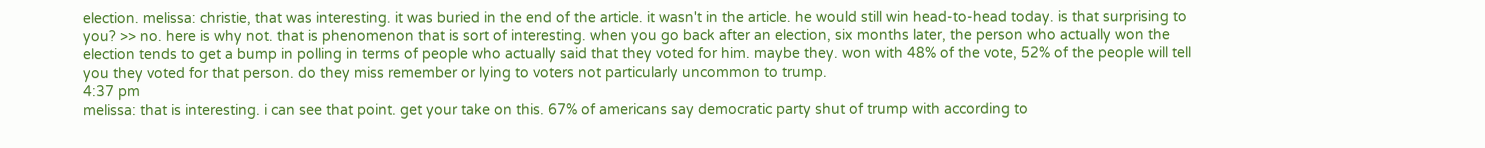election. melissa: christie, that was interesting. it was buried in the end of the article. it wasn't in the article. he would still win head-to-head today. is that surprising to you? >> no. here is why not. that is phenomenon that is sort of interesting. when you go back after an election, six months later, the person who actually won the election tends to get a bump in polling in terms of people who actually said that they voted for him. maybe they. won with 48% of the vote, 52% of the people will tell you they voted for that person. do they miss remember or lying to voters not particularly uncommon to trump.
4:37 pm
melissa: that is interesting. i can see that point. get your take on this. 67% of americans say democratic party shut of trump with according to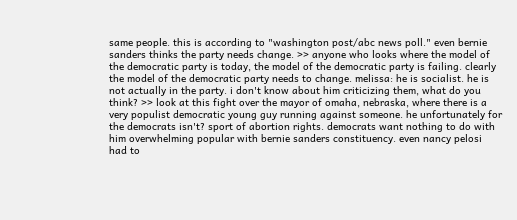same people. this is according to "washington post/abc news poll." even bernie sanders thinks the party needs change. >> anyone who looks where the model of the democratic party is today, the model of the democratic party is failing. clearly the model of the democratic party needs to change. melissa: he is socialist. he is not actually in the party. i don't know about him criticizing them, what do you think? >> look at this fight over the mayor of omaha, nebraska, where there is a very populist democratic young guy running against someone. he unfortunately for the democrats isn't? sport of abortion rights. democrats want nothing to do with him overwhelming popular with bernie sanders constituency. even nancy pelosi had to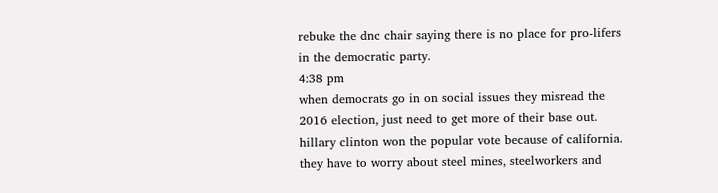rebuke the dnc chair saying there is no place for pro-lifers in the democratic party.
4:38 pm
when democrats go in on social issues they misread the 2016 election, just need to get more of their base out. hillary clinton won the popular vote because of california. they have to worry about steel mines, steelworkers and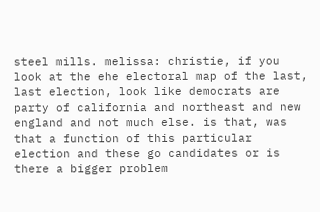steel mills. melissa: christie, if you look at the ehe electoral map of the last, last election, look like democrats are party of california and northeast and new england and not much else. is that, was that a function of this particular election and these go candidates or is there a bigger problem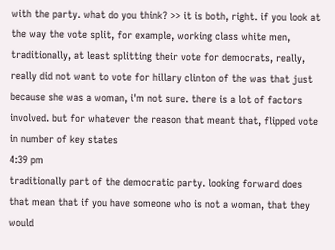with the party. what do you think? >> it is both, right. if you look at the way the vote split, for example, working class white men, traditionally, at least splitting their vote for democrats, really, really did not want to vote for hillary clinton of the was that just because she was a woman, i'm not sure. there is a lot of factors involved. but for whatever the reason that meant that, flipped vote in number of key states
4:39 pm
traditionally part of the democratic party. looking forward does that mean that if you have someone who is not a woman, that they would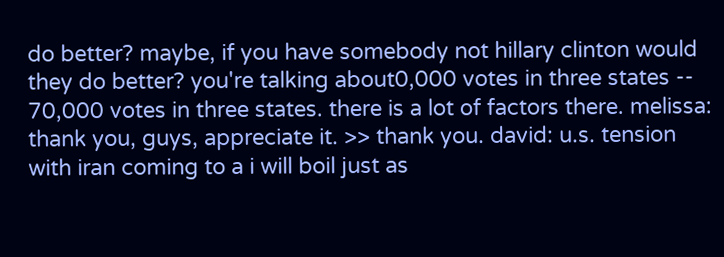do better? maybe, if you have somebody not hillary clinton would they do better? you're talking about0,000 votes in three states -- 70,000 votes in three states. there is a lot of factors there. melissa: thank you, guys, appreciate it. >> thank you. david: u.s. tension with iran coming to a i will boil just as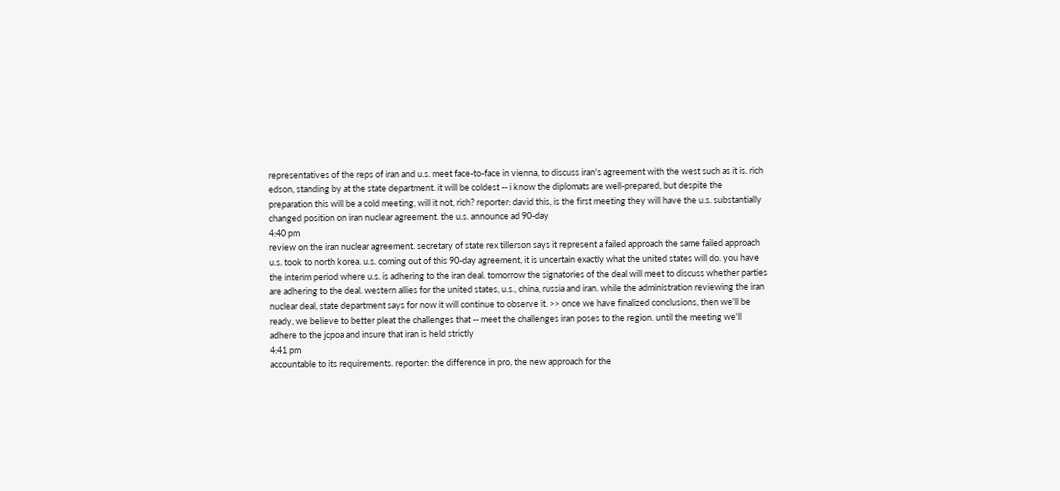representatives of the reps of iran and u.s. meet face-to-face in vienna, to discuss iran's agreement with the west such as it is. rich edson, standing by at the state department. it will be coldest -- i know the diplomats are well-prepared, but despite the preparation this will be a cold meeting, will it not, rich? reporter: david this, is the first meeting they will have the u.s. substantially changed position on iran nuclear agreement. the u.s. announce ad 90-day
4:40 pm
review on the iran nuclear agreement. secretary of state rex tillerson says it represent a failed approach the same failed approach u.s. took to north korea. u.s. coming out of this 90-day agreement, it is uncertain exactly what the united states will do. you have the interim period where u.s. is adhering to the iran deal. tomorrow the signatories of the deal will meet to discuss whether parties are adhering to the deal. western allies for the united states, u.s., china, russia and iran. while the administration reviewing the iran nuclear deal, state department says for now it will continue to observe it. >> once we have finalized conclusions, then we'll be ready, we believe to better pleat the challenges that -- meet the challenges iran poses to the region. until the meeting we'll adhere to the jcpoa and insure that iran is held strictly
4:41 pm
accountable to its requirements. reporter: the difference in pro, the new approach for the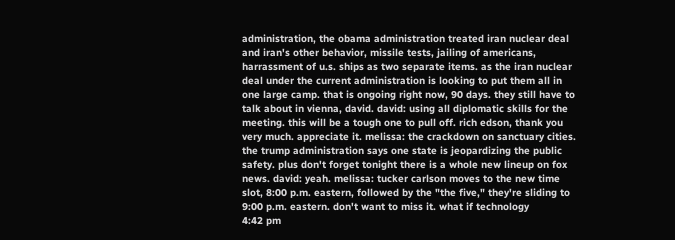administration, the obama administration treated iran nuclear deal and iran's other behavior, missile tests, jailing of americans, harrassment of u.s. ships as two separate items. as the iran nuclear deal under the current administration is looking to put them all in one large camp. that is ongoing right now, 90 days. they still have to talk about in vienna, david. david: using all diplomatic skills for the meeting. this will be a tough one to pull off. rich edson, thank you very much. appreciate it. melissa: the crackdown on sanctuary cities. the trump administration says one state is jeopardizing the public safety. plus don't forget tonight there is a whole new lineup on fox news. david: yeah. melissa: tucker carlson moves to the new time slot, 8:00 p.m. eastern, followed by the "the five," they're sliding to 9:00 p.m. eastern. don't want to miss it. what if technology
4:42 pm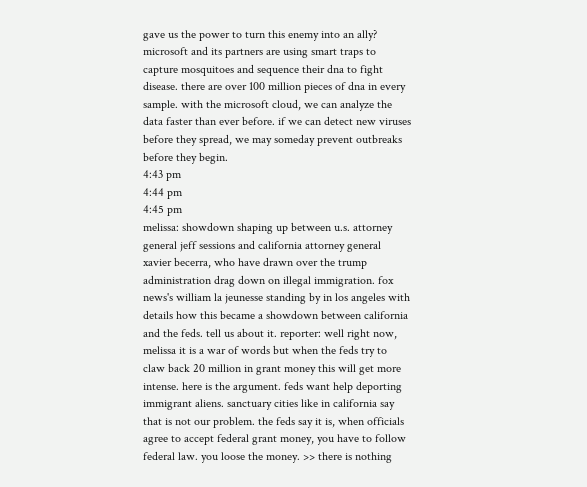gave us the power to turn this enemy into an ally? microsoft and its partners are using smart traps to capture mosquitoes and sequence their dna to fight disease. there are over 100 million pieces of dna in every sample. with the microsoft cloud, we can analyze the data faster than ever before. if we can detect new viruses before they spread, we may someday prevent outbreaks before they begin.
4:43 pm
4:44 pm
4:45 pm
melissa: showdown shaping up between u.s. attorney general jeff sessions and california attorney general xavier becerra, who have drawn over the trump administration drag down on illegal immigration. fox news's william la jeunesse standing by in los angeles with details how this became a showdown between california and the feds. tell us about it. reporter: well right now, melissa it is a war of words but when the feds try to claw back 20 million in grant money this will get more intense. here is the argument. feds want help deporting immigrant aliens. sanctuary cities like in california say that is not our problem. the feds say it is, when officials agree to accept federal grant money, you have to follow federal law. you loose the money. >> there is nothing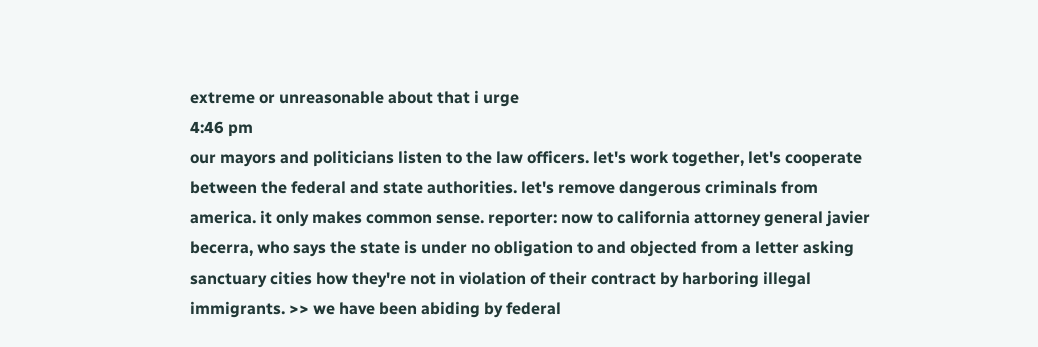extreme or unreasonable about that i urge
4:46 pm
our mayors and politicians listen to the law officers. let's work together, let's cooperate between the federal and state authorities. let's remove dangerous criminals from america. it only makes common sense. reporter: now to california attorney general javier becerra, who says the state is under no obligation to and objected from a letter asking sanctuary cities how they're not in violation of their contract by harboring illegal immigrants. >> we have been abiding by federal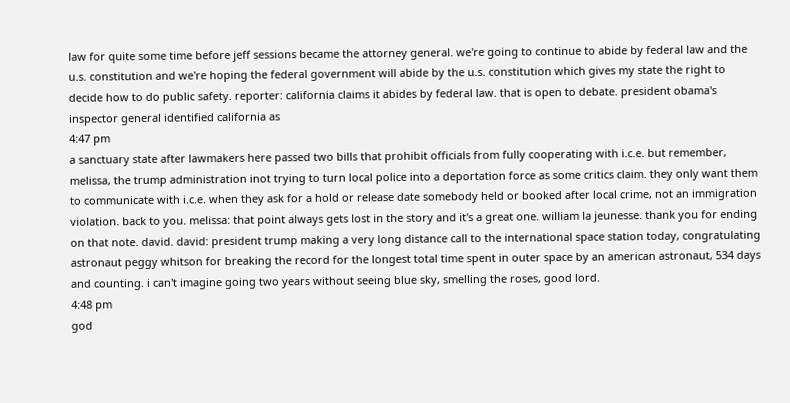law for quite some time before jeff sessions became the attorney general. we're going to continue to abide by federal law and the u.s. constitution and we're hoping the federal government will abide by the u.s. constitution which gives my state the right to decide how to do public safety. reporter: california claims it abides by federal law. that is open to debate. president obama's inspector general identified california as
4:47 pm
a sanctuary state after lawmakers here passed two bills that prohibit officials from fully cooperating with i.c.e. but remember, melissa, the trump administration inot trying to turn local police into a deportation force as some critics claim. they only want them to communicate with i.c.e. when they ask for a hold or release date somebody held or booked after local crime, not an immigration violation. back to you. melissa: that point always gets lost in the story and it's a great one. william la jeunesse. thank you for ending on that note. david. david: president trump making a very long distance call to the international space station today, congratulating astronaut peggy whitson for breaking the record for the longest total time spent in outer space by an american astronaut, 534 days and counting. i can't imagine going two years without seeing blue sky, smelling the roses, good lord.
4:48 pm
god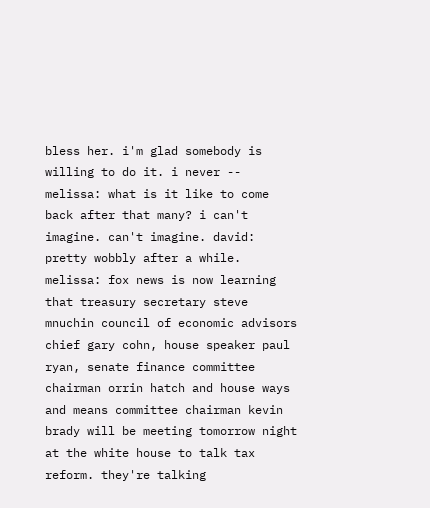bless her. i'm glad somebody is willing to do it. i never -- melissa: what is it like to come back after that many? i can't imagine. can't imagine. david: pretty wobbly after a while. melissa: fox news is now learning that treasury secretary steve mnuchin council of economic advisors chief gary cohn, house speaker paul ryan, senate finance committee chairman orrin hatch and house ways and means committee chairman kevin brady will be meeting tomorrow night at the white house to talk tax reform. they're talking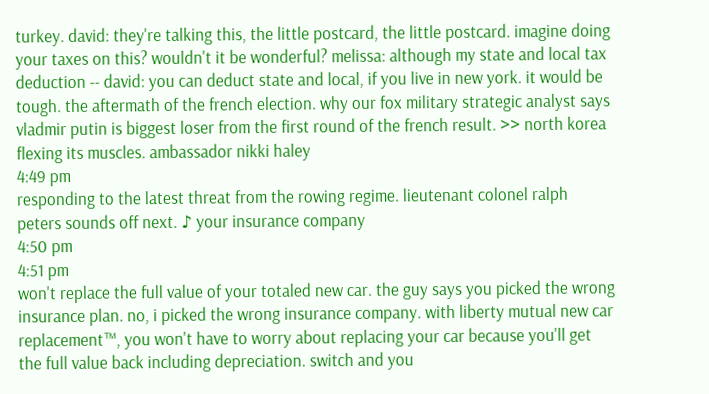turkey. david: they're talking this, the little postcard, the little postcard. imagine doing your taxes on this? wouldn't it be wonderful? melissa: although my state and local tax deduction -- david: you can deduct state and local, if you live in new york. it would be tough. the aftermath of the french election. why our fox military strategic analyst says vladmir putin is biggest loser from the first round of the french result. >> north korea flexing its muscles. ambassador nikki haley
4:49 pm
responding to the latest threat from the rowing regime. lieutenant colonel ralph peters sounds off next. ♪ your insurance company
4:50 pm
4:51 pm
won't replace the full value of your totaled new car. the guy says you picked the wrong insurance plan. no, i picked the wrong insurance company. with liberty mutual new car replacement™, you won't have to worry about replacing your car because you'll get the full value back including depreciation. switch and you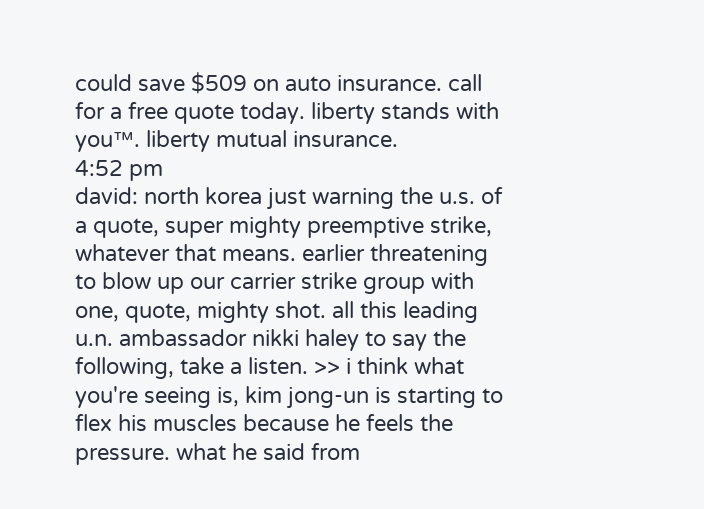could save $509 on auto insurance. call for a free quote today. liberty stands with you™. liberty mutual insurance.
4:52 pm
david: north korea just warning the u.s. of a quote, super mighty preemptive strike, whatever that means. earlier threatening to blow up our carrier strike group with one, quote, mighty shot. all this leading u.n. ambassador nikki haley to say the following, take a listen. >> i think what you're seeing is, kim jong-un is starting to flex his muscles because he feels the pressure. what he said from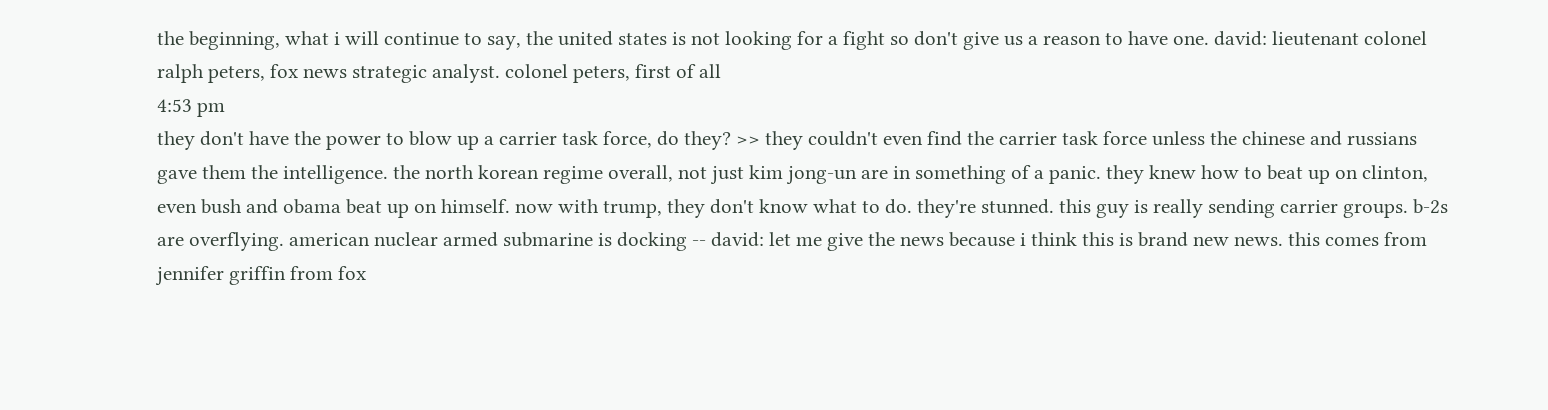the beginning, what i will continue to say, the united states is not looking for a fight so don't give us a reason to have one. david: lieutenant colonel ralph peters, fox news strategic analyst. colonel peters, first of all
4:53 pm
they don't have the power to blow up a carrier task force, do they? >> they couldn't even find the carrier task force unless the chinese and russians gave them the intelligence. the north korean regime overall, not just kim jong-un are in something of a panic. they knew how to beat up on clinton, even bush and obama beat up on himself. now with trump, they don't know what to do. they're stunned. this guy is really sending carrier groups. b-2s are overflying. american nuclear armed submarine is docking -- david: let me give the news because i think this is brand new news. this comes from jennifer griffin from fox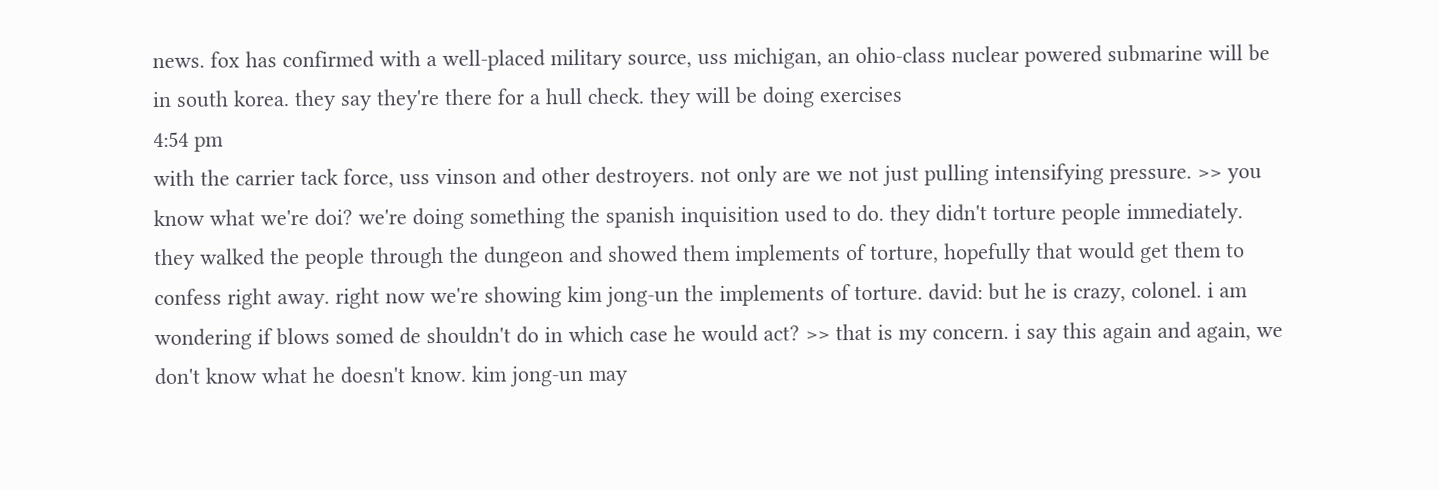news. fox has confirmed with a well-placed military source, uss michigan, an ohio-class nuclear powered submarine will be in south korea. they say they're there for a hull check. they will be doing exercises
4:54 pm
with the carrier tack force, uss vinson and other destroyers. not only are we not just pulling intensifying pressure. >> you know what we're doi? we're doing something the spanish inquisition used to do. they didn't torture people immediately. they walked the people through the dungeon and showed them implements of torture, hopefully that would get them to confess right away. right now we're showing kim jong-un the implements of torture. david: but he is crazy, colonel. i am wondering if blows somed de shouldn't do in which case he would act? >> that is my concern. i say this again and again, we don't know what he doesn't know. kim jong-un may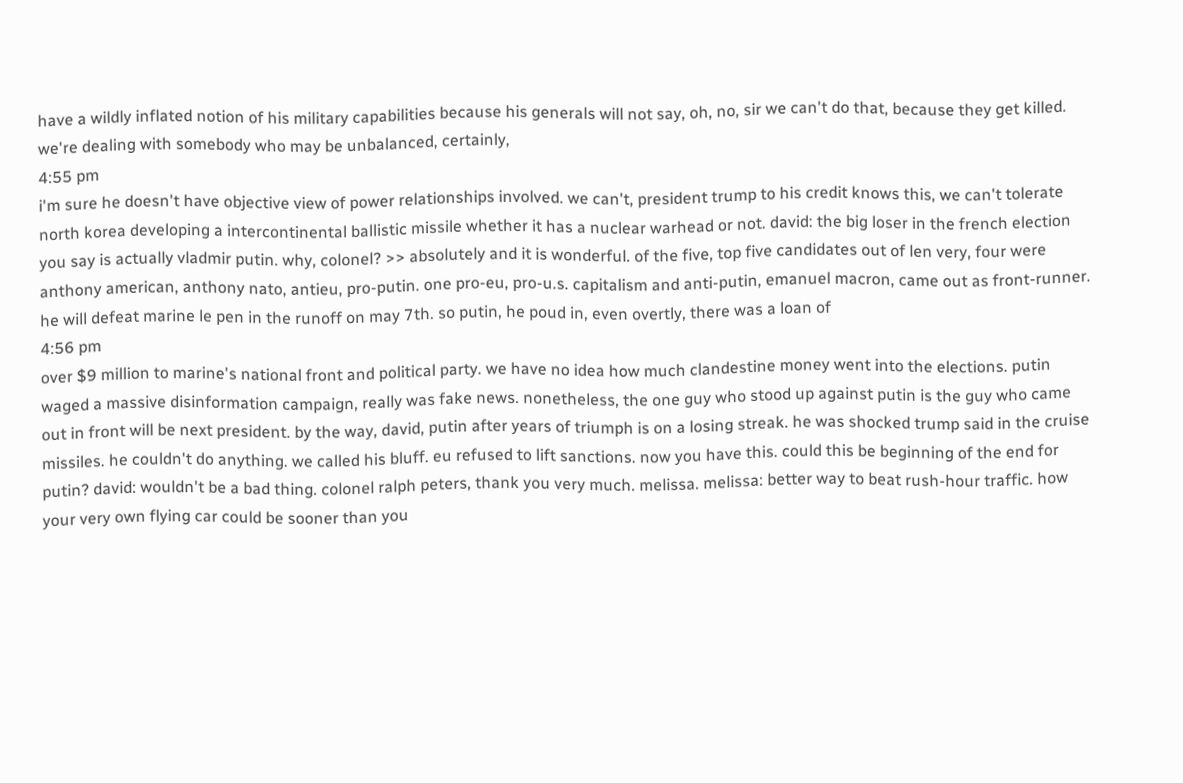have a wildly inflated notion of his military capabilities because his generals will not say, oh, no, sir we can't do that, because they get killed. we're dealing with somebody who may be unbalanced, certainly,
4:55 pm
i'm sure he doesn't have objective view of power relationships involved. we can't, president trump to his credit knows this, we can't tolerate north korea developing a intercontinental ballistic missile whether it has a nuclear warhead or not. david: the big loser in the french election you say is actually vladmir putin. why, colonel? >> absolutely and it is wonderful. of the five, top five candidates out of len very, four were anthony american, anthony nato, antieu, pro-putin. one pro-eu, pro-u.s. capitalism and anti-putin, emanuel macron, came out as front-runner. he will defeat marine le pen in the runoff on may 7th. so putin, he poud in, even overtly, there was a loan of
4:56 pm
over $9 million to marine's national front and political party. we have no idea how much clandestine money went into the elections. putin waged a massive disinformation campaign, really was fake news. nonetheless, the one guy who stood up against putin is the guy who came out in front will be next president. by the way, david, putin after years of triumph is on a losing streak. he was shocked trump said in the cruise missiles. he couldn't do anything. we called his bluff. eu refused to lift sanctions. now you have this. could this be beginning of the end for putin? david: wouldn't be a bad thing. colonel ralph peters, thank you very much. melissa. melissa: better way to beat rush-hour traffic. how your very own flying car could be sooner than you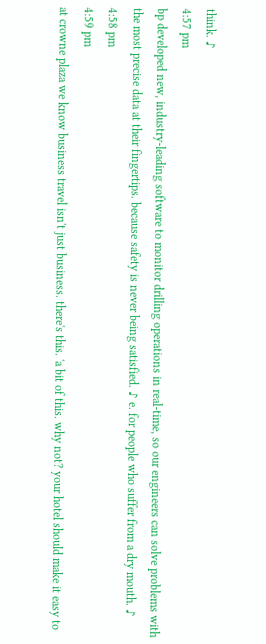think. ♪
4:57 pm
bp developed new, industry-leading software to monitor drilling operations in real-time, so our engineers can solve problems with the most precise data at their fingertips. because safety is never being satisfied. ♪ e. for people who suffer from a dry mouth. ♪
4:58 pm
4:59 pm
at crowne plaza we know business travel isn't just business. there's this. 'a bit of this. why not? your hotel should make it easy to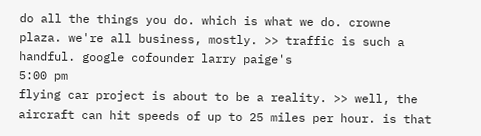do all the things you do. which is what we do. crowne plaza. we're all business, mostly. >> traffic is such a handful. google cofounder larry paige's
5:00 pm
flying car project is about to be a reality. >> well, the aircraft can hit speeds of up to 25 miles per hour. is that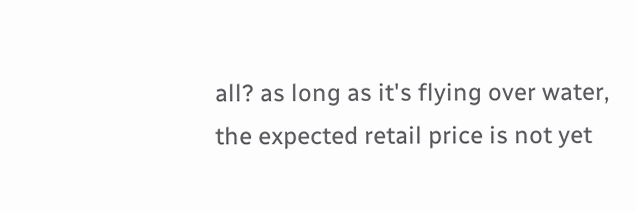all? as long as it's flying over water, the expected retail price is not yet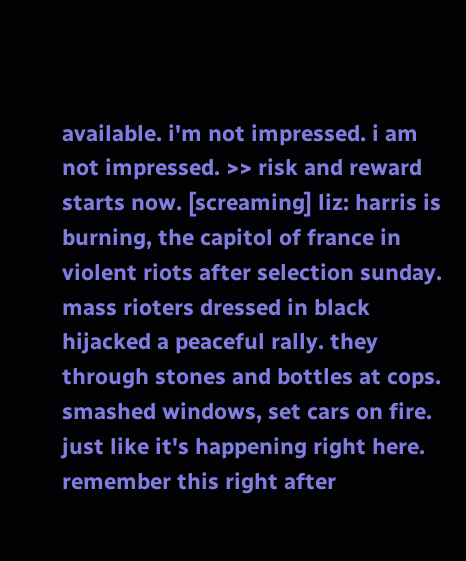available. i'm not impressed. i am not impressed. >> risk and reward starts now. [screaming] liz: harris is burning, the capitol of france in violent riots after selection sunday. mass rioters dressed in black hijacked a peaceful rally. they through stones and bottles at cops. smashed windows, set cars on fire. just like it's happening right here. remember this right after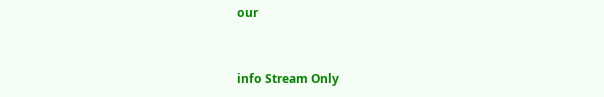our


info Stream Only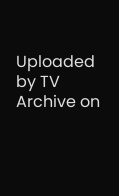Uploaded by TV Archive on